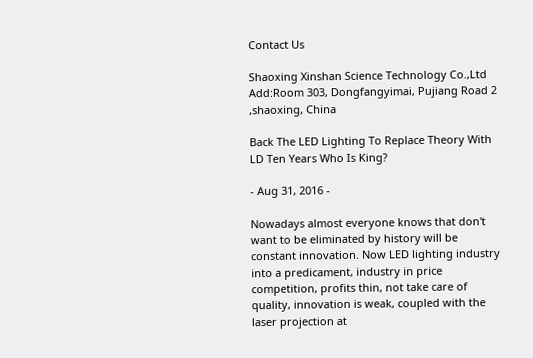Contact Us

Shaoxing Xinshan Science Technology Co.,Ltd
Add:Room 303, Dongfangyimai, Pujiang Road 2 ,shaoxing, China

Back The LED Lighting To Replace Theory With LD Ten Years Who Is King?

- Aug 31, 2016 -

Nowadays almost everyone knows that don't want to be eliminated by history will be constant innovation. Now LED lighting industry into a predicament, industry in price competition, profits thin, not take care of quality, innovation is weak, coupled with the laser projection at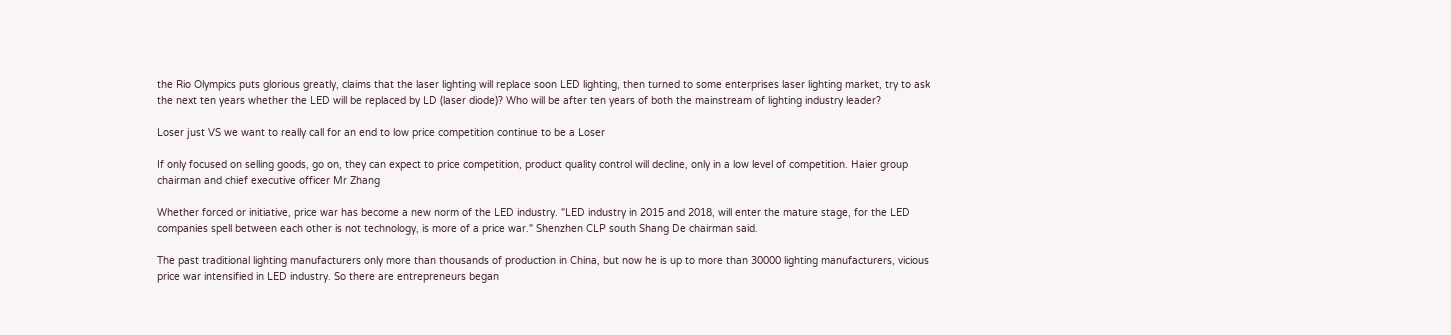the Rio Olympics puts glorious greatly, claims that the laser lighting will replace soon LED lighting, then turned to some enterprises laser lighting market, try to ask the next ten years whether the LED will be replaced by LD (laser diode)? Who will be after ten years of both the mainstream of lighting industry leader?

Loser just VS we want to really call for an end to low price competition continue to be a Loser

If only focused on selling goods, go on, they can expect to price competition, product quality control will decline, only in a low level of competition. Haier group chairman and chief executive officer Mr Zhang

Whether forced or initiative, price war has become a new norm of the LED industry. "LED industry in 2015 and 2018, will enter the mature stage, for the LED companies spell between each other is not technology, is more of a price war." Shenzhen CLP south Shang De chairman said.

The past traditional lighting manufacturers only more than thousands of production in China, but now he is up to more than 30000 lighting manufacturers, vicious price war intensified in LED industry. So there are entrepreneurs began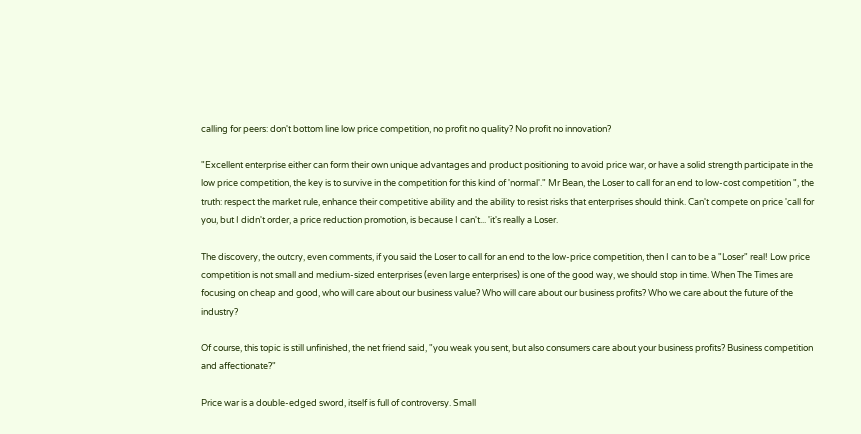calling for peers: don't bottom line low price competition, no profit no quality? No profit no innovation?

"Excellent enterprise either can form their own unique advantages and product positioning to avoid price war, or have a solid strength participate in the low price competition, the key is to survive in the competition for this kind of 'normal'." Mr Bean, the Loser to call for an end to low-cost competition ", the truth: respect the market rule, enhance their competitive ability and the ability to resist risks that enterprises should think. Can't compete on price 'call for you, but I didn't order, a price reduction promotion, is because I can't... 'it's really a Loser.

The discovery, the outcry, even comments, if you said the Loser to call for an end to the low-price competition, then I can to be a "Loser" real! Low price competition is not small and medium-sized enterprises (even large enterprises) is one of the good way, we should stop in time. When The Times are focusing on cheap and good, who will care about our business value? Who will care about our business profits? Who we care about the future of the industry?

Of course, this topic is still unfinished, the net friend said, "you weak you sent, but also consumers care about your business profits? Business competition and affectionate?"

Price war is a double-edged sword, itself is full of controversy. Small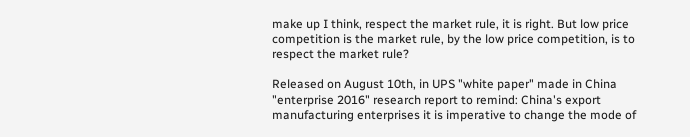make up I think, respect the market rule, it is right. But low price competition is the market rule, by the low price competition, is to respect the market rule?

Released on August 10th, in UPS "white paper" made in China "enterprise 2016" research report to remind: China's export manufacturing enterprises it is imperative to change the mode of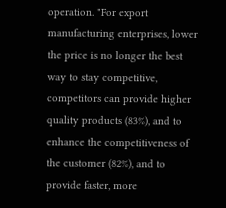operation. "For export manufacturing enterprises, lower the price is no longer the best way to stay competitive, competitors can provide higher quality products (83%), and to enhance the competitiveness of the customer (82%), and to provide faster, more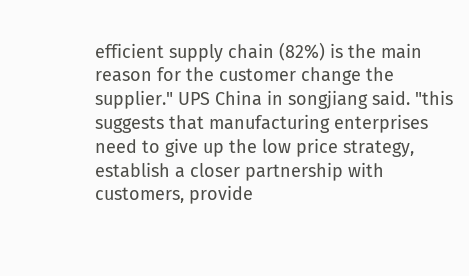efficient supply chain (82%) is the main reason for the customer change the supplier." UPS China in songjiang said. "this suggests that manufacturing enterprises need to give up the low price strategy, establish a closer partnership with customers, provide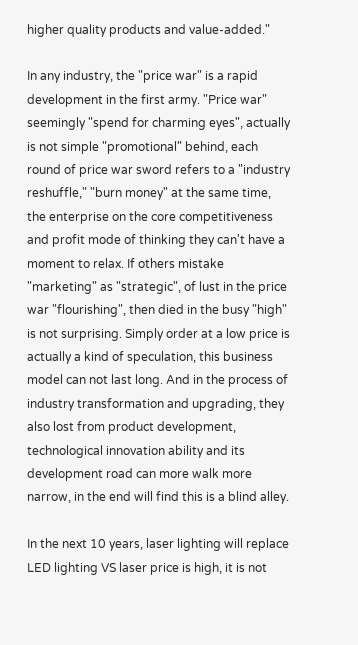higher quality products and value-added."

In any industry, the "price war" is a rapid development in the first army. "Price war" seemingly "spend for charming eyes", actually is not simple "promotional" behind, each round of price war sword refers to a "industry reshuffle," "burn money" at the same time, the enterprise on the core competitiveness and profit mode of thinking they can't have a moment to relax. If others mistake "marketing" as "strategic", of lust in the price war "flourishing", then died in the busy "high" is not surprising. Simply order at a low price is actually a kind of speculation, this business model can not last long. And in the process of industry transformation and upgrading, they also lost from product development, technological innovation ability and its development road can more walk more narrow, in the end will find this is a blind alley.

In the next 10 years, laser lighting will replace LED lighting VS laser price is high, it is not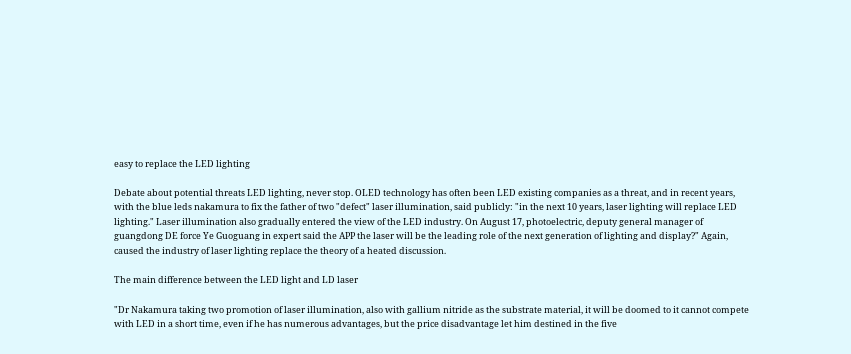easy to replace the LED lighting

Debate about potential threats LED lighting, never stop. OLED technology has often been LED existing companies as a threat, and in recent years, with the blue leds nakamura to fix the father of two "defect" laser illumination, said publicly: "in the next 10 years, laser lighting will replace LED lighting." Laser illumination also gradually entered the view of the LED industry. On August 17, photoelectric, deputy general manager of guangdong DE force Ye Guoguang in expert said the APP the laser will be the leading role of the next generation of lighting and display?" Again, caused the industry of laser lighting replace the theory of a heated discussion.

The main difference between the LED light and LD laser

"Dr Nakamura taking two promotion of laser illumination, also with gallium nitride as the substrate material, it will be doomed to it cannot compete with LED in a short time, even if he has numerous advantages, but the price disadvantage let him destined in the five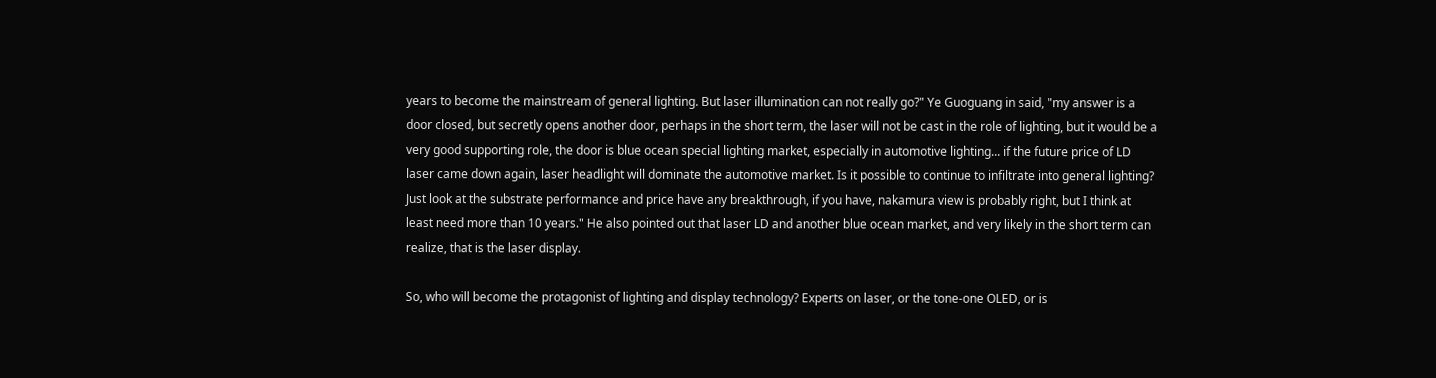years to become the mainstream of general lighting. But laser illumination can not really go?" Ye Guoguang in said, "my answer is a door closed, but secretly opens another door, perhaps in the short term, the laser will not be cast in the role of lighting, but it would be a very good supporting role, the door is blue ocean special lighting market, especially in automotive lighting... if the future price of LD laser came down again, laser headlight will dominate the automotive market. Is it possible to continue to infiltrate into general lighting? Just look at the substrate performance and price have any breakthrough, if you have, nakamura view is probably right, but I think at least need more than 10 years." He also pointed out that laser LD and another blue ocean market, and very likely in the short term can realize, that is the laser display.

So, who will become the protagonist of lighting and display technology? Experts on laser, or the tone-one OLED, or is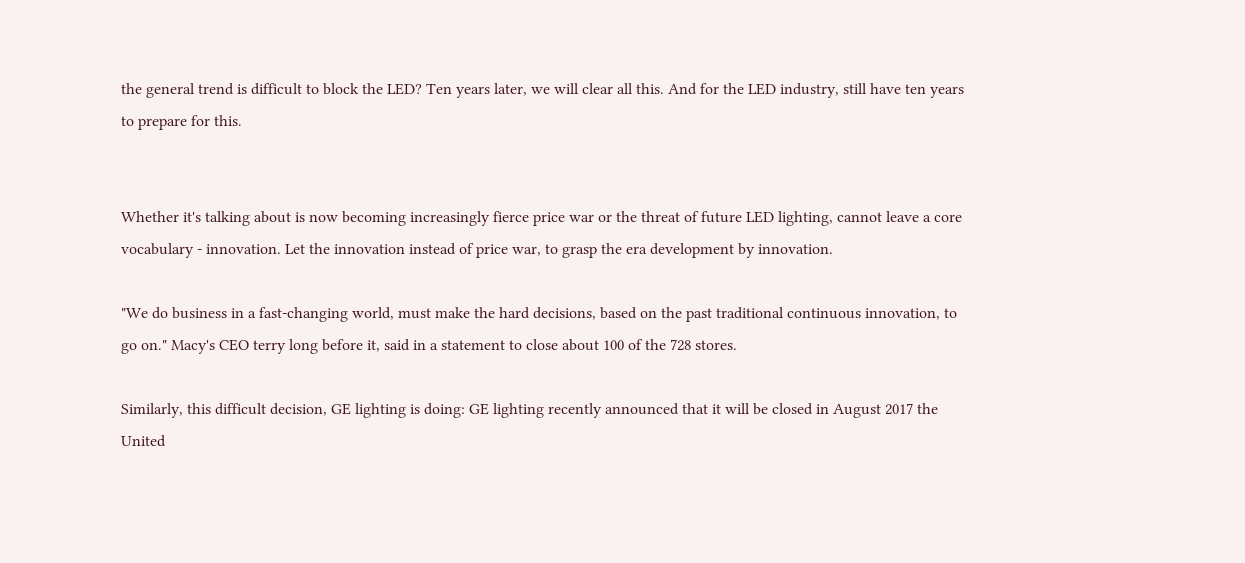the general trend is difficult to block the LED? Ten years later, we will clear all this. And for the LED industry, still have ten years to prepare for this.


Whether it's talking about is now becoming increasingly fierce price war or the threat of future LED lighting, cannot leave a core vocabulary - innovation. Let the innovation instead of price war, to grasp the era development by innovation.

"We do business in a fast-changing world, must make the hard decisions, based on the past traditional continuous innovation, to go on." Macy's CEO terry long before it, said in a statement to close about 100 of the 728 stores.

Similarly, this difficult decision, GE lighting is doing: GE lighting recently announced that it will be closed in August 2017 the United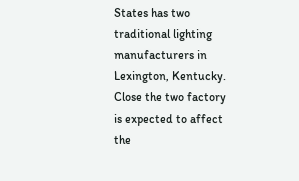States has two traditional lighting manufacturers in Lexington, Kentucky. Close the two factory is expected to affect the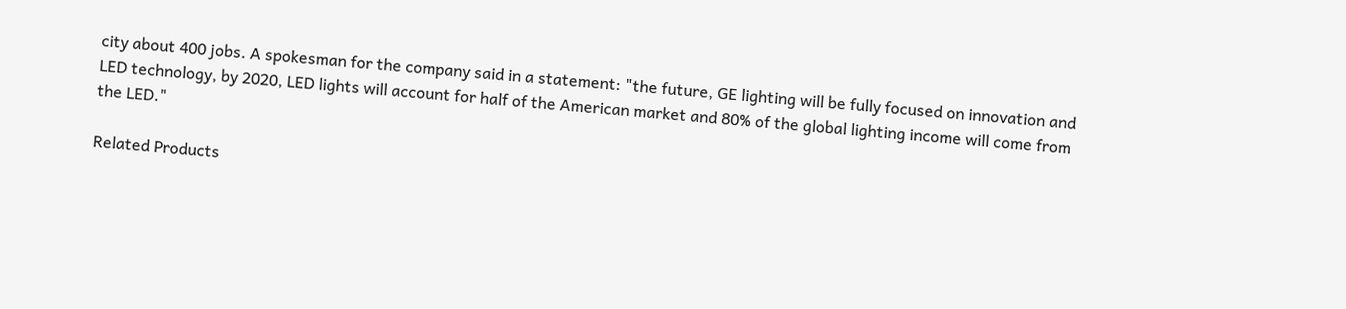city about 400 jobs. A spokesman for the company said in a statement: "the future, GE lighting will be fully focused on innovation and LED technology, by 2020, LED lights will account for half of the American market and 80% of the global lighting income will come from the LED."

Related Products